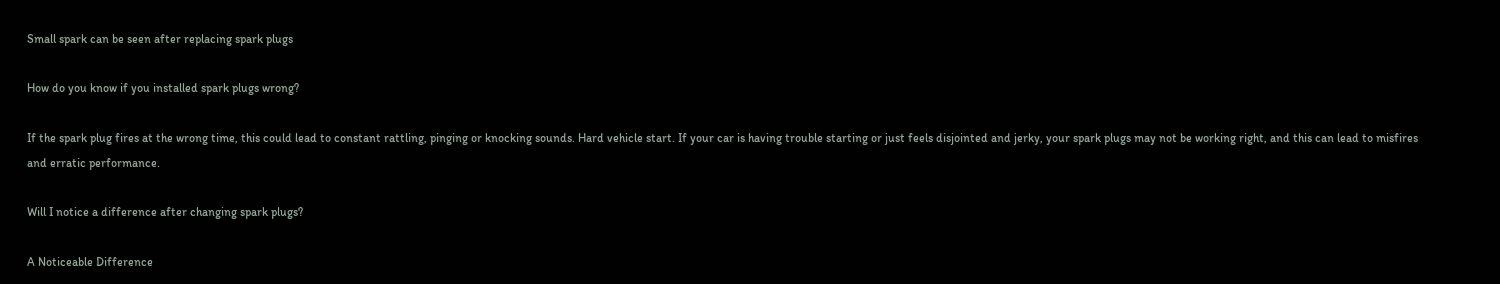Small spark can be seen after replacing spark plugs

How do you know if you installed spark plugs wrong?

If the spark plug fires at the wrong time, this could lead to constant rattling, pinging or knocking sounds. Hard vehicle start. If your car is having trouble starting or just feels disjointed and jerky, your spark plugs may not be working right, and this can lead to misfires and erratic performance.

Will I notice a difference after changing spark plugs?

A Noticeable Difference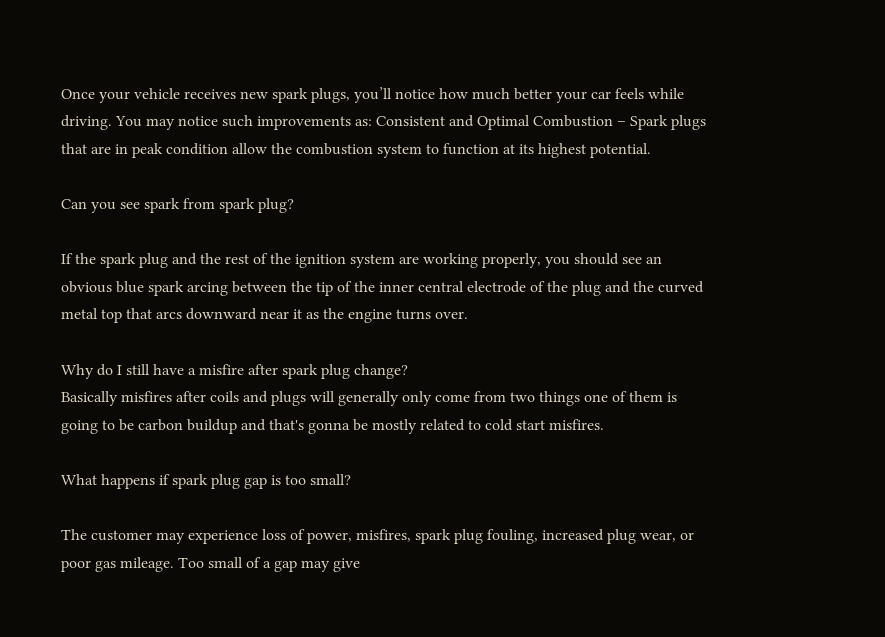Once your vehicle receives new spark plugs, you’ll notice how much better your car feels while driving. You may notice such improvements as: Consistent and Optimal Combustion – Spark plugs that are in peak condition allow the combustion system to function at its highest potential.

Can you see spark from spark plug?

If the spark plug and the rest of the ignition system are working properly, you should see an obvious blue spark arcing between the tip of the inner central electrode of the plug and the curved metal top that arcs downward near it as the engine turns over.

Why do I still have a misfire after spark plug change?
Basically misfires after coils and plugs will generally only come from two things one of them is going to be carbon buildup and that's gonna be mostly related to cold start misfires.

What happens if spark plug gap is too small?

The customer may experience loss of power, misfires, spark plug fouling, increased plug wear, or poor gas mileage. Too small of a gap may give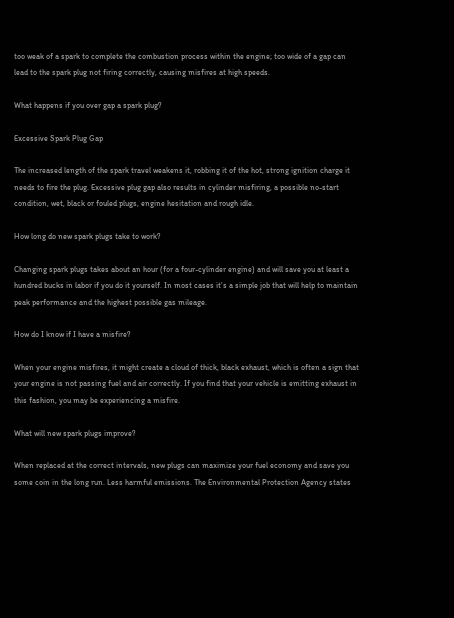too weak of a spark to complete the combustion process within the engine; too wide of a gap can lead to the spark plug not firing correctly, causing misfires at high speeds.

What happens if you over gap a spark plug?

Excessive Spark Plug Gap

The increased length of the spark travel weakens it, robbing it of the hot, strong ignition charge it needs to fire the plug. Excessive plug gap also results in cylinder misfiring, a possible no-start condition, wet, black or fouled plugs, engine hesitation and rough idle.

How long do new spark plugs take to work?

Changing spark plugs takes about an hour (for a four-cylinder engine) and will save you at least a hundred bucks in labor if you do it yourself. In most cases it’s a simple job that will help to maintain peak performance and the highest possible gas mileage.

How do I know if I have a misfire?

When your engine misfires, it might create a cloud of thick, black exhaust, which is often a sign that your engine is not passing fuel and air correctly. If you find that your vehicle is emitting exhaust in this fashion, you may be experiencing a misfire.

What will new spark plugs improve?

When replaced at the correct intervals, new plugs can maximize your fuel economy and save you some coin in the long run. Less harmful emissions. The Environmental Protection Agency states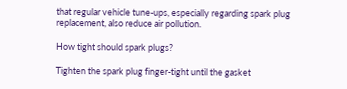that regular vehicle tune-ups, especially regarding spark plug replacement, also reduce air pollution.

How tight should spark plugs?

Tighten the spark plug finger-tight until the gasket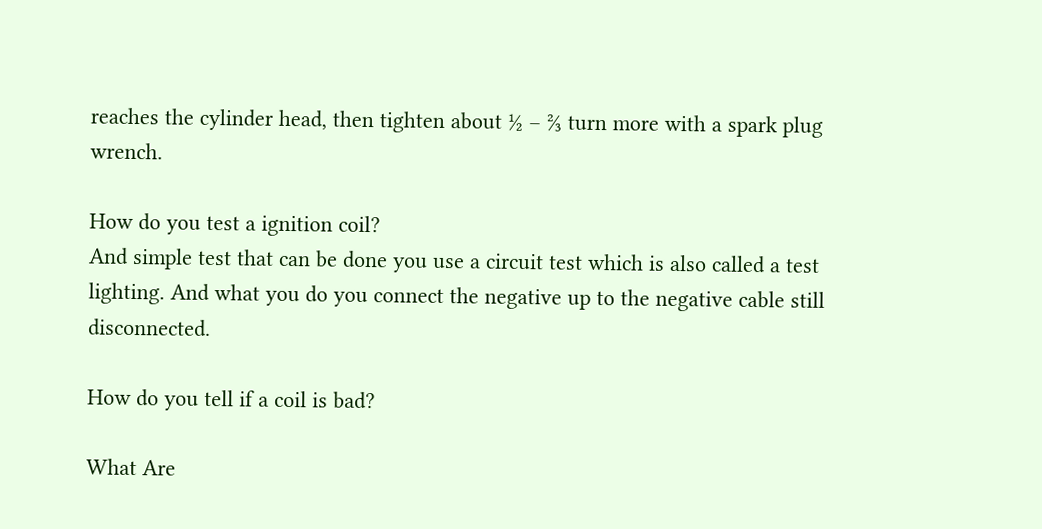reaches the cylinder head, then tighten about ½ – ⅔ turn more with a spark plug wrench.

How do you test a ignition coil?
And simple test that can be done you use a circuit test which is also called a test lighting. And what you do you connect the negative up to the negative cable still disconnected.

How do you tell if a coil is bad?

What Are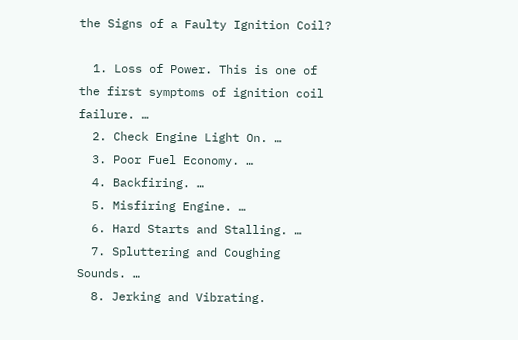the Signs of a Faulty Ignition Coil?

  1. Loss of Power. This is one of the first symptoms of ignition coil failure. …
  2. Check Engine Light On. …
  3. Poor Fuel Economy. …
  4. Backfiring. …
  5. Misfiring Engine. …
  6. Hard Starts and Stalling. …
  7. Spluttering and Coughing Sounds. …
  8. Jerking and Vibrating.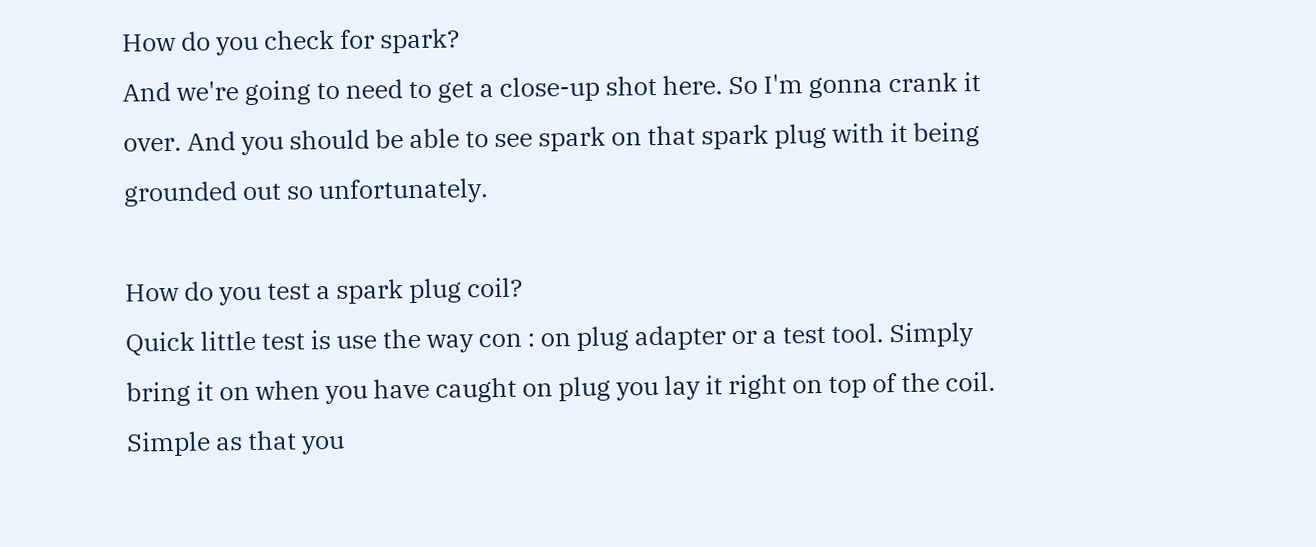How do you check for spark?
And we're going to need to get a close-up shot here. So I'm gonna crank it over. And you should be able to see spark on that spark plug with it being grounded out so unfortunately.

How do you test a spark plug coil?
Quick little test is use the way con : on plug adapter or a test tool. Simply bring it on when you have caught on plug you lay it right on top of the coil. Simple as that you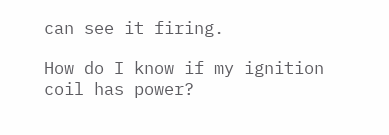can see it firing.

How do I know if my ignition coil has power?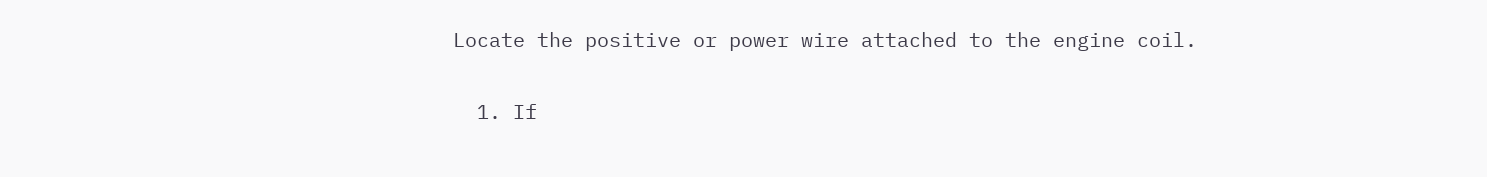Locate the positive or power wire attached to the engine coil.

  1. If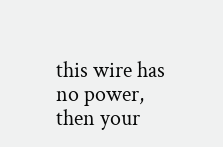this wire has no power, then your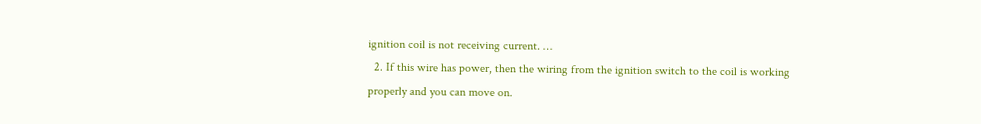ignition coil is not receiving current. …
  2. If this wire has power, then the wiring from the ignition switch to the coil is working properly and you can move on.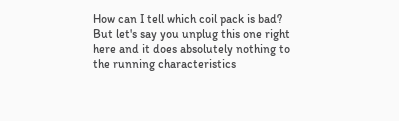How can I tell which coil pack is bad?
But let's say you unplug this one right here and it does absolutely nothing to the running characteristics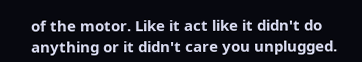of the motor. Like it act like it didn't do anything or it didn't care you unplugged.